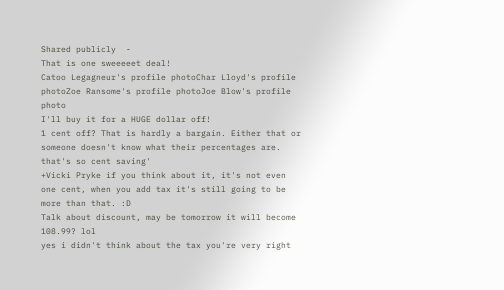Shared publicly  -
That is one sweeeeet deal!
Catoo Legagneur's profile photoChar Lloyd's profile photoZoe Ransome's profile photoJoe Blow's profile photo
I'll buy it for a HUGE dollar off!
1 cent off? That is hardly a bargain. Either that or someone doesn't know what their percentages are.
that's so cent saving'
+Vicki Pryke if you think about it, it's not even one cent, when you add tax it's still going to be more than that. :D
Talk about discount, may be tomorrow it will become 108.99? lol
yes i didn't think about the tax you're very right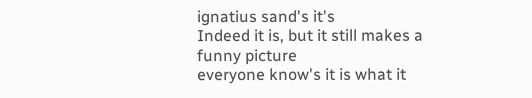ignatius sand's it's
Indeed it is, but it still makes a funny picture
everyone know's it is what it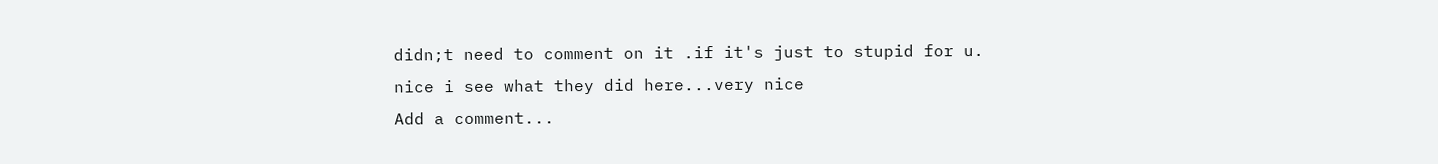didn;t need to comment on it .if it's just to stupid for u.
nice i see what they did here...very nice
Add a comment...